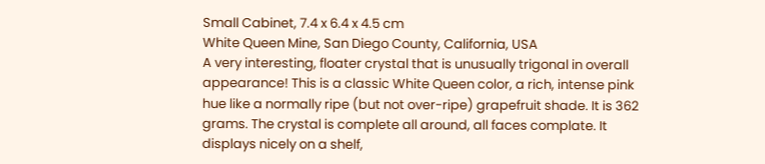Small Cabinet, 7.4 x 6.4 x 4.5 cm
White Queen Mine, San Diego County, California, USA
A very interesting, floater crystal that is unusually trigonal in overall appearance! This is a classic White Queen color, a rich, intense pink hue like a normally ripe (but not over-ripe) grapefruit shade. It is 362 grams. The crystal is complete all around, all faces complate. It displays nicely on a shelf,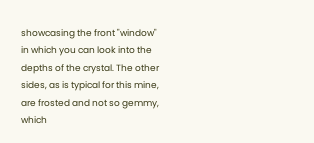showcasing the front "window" in which you can look into the depths of the crystal. The other sides, as is typical for this mine, are frosted and not so gemmy, which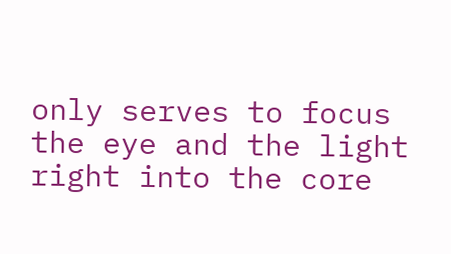only serves to focus the eye and the light right into the core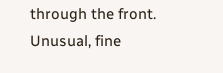through the front. Unusual, fine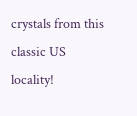crystals from this classic US locality!